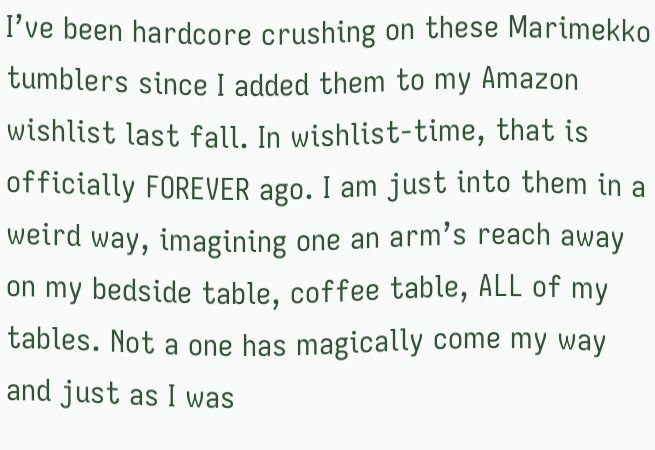I’ve been hardcore crushing on these Marimekko tumblers since I added them to my Amazon wishlist last fall. In wishlist-time, that is officially FOREVER ago. I am just into them in a weird way, imagining one an arm’s reach away on my bedside table, coffee table, ALL of my tables. Not a one has magically come my way and just as I was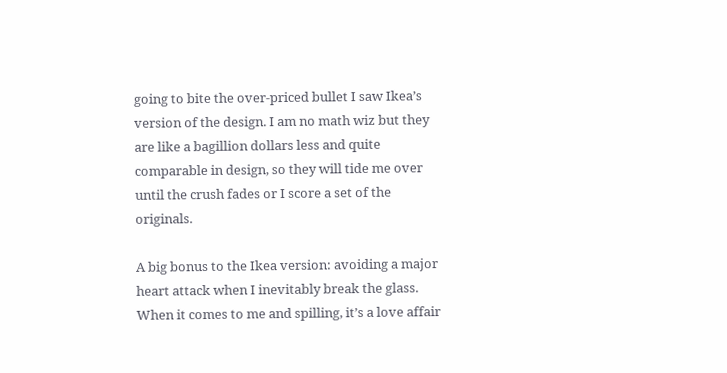going to bite the over-priced bullet I saw Ikea’s version of the design. I am no math wiz but they are like a bagillion dollars less and quite comparable in design, so they will tide me over until the crush fades or I score a set of the originals.

A big bonus to the Ikea version: avoiding a major heart attack when I inevitably break the glass. When it comes to me and spilling, it’s a love affair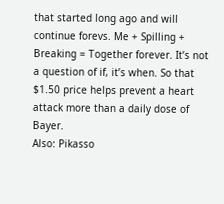that started long ago and will continue forevs. Me + Spilling + Breaking = Together forever. It’s not a question of if, it’s when. So that $1.50 price helps prevent a heart attack more than a daily dose of Bayer.
Also: Pikasso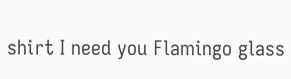shirt I need you Flamingo glass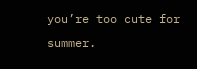you’re too cute for summer.